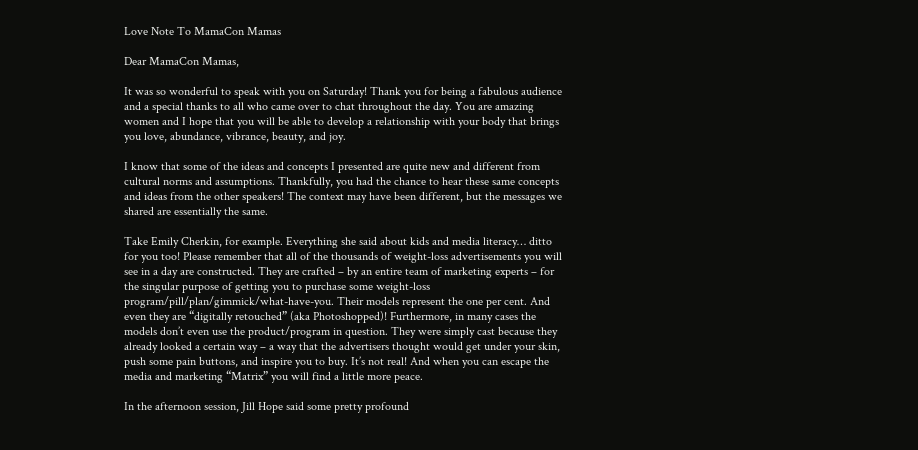Love Note To MamaCon Mamas

Dear MamaCon Mamas,

It was so wonderful to speak with you on Saturday! Thank you for being a fabulous audience and a special thanks to all who came over to chat throughout the day. You are amazing women and I hope that you will be able to develop a relationship with your body that brings you love, abundance, vibrance, beauty, and joy.

I know that some of the ideas and concepts I presented are quite new and different from cultural norms and assumptions. Thankfully, you had the chance to hear these same concepts and ideas from the other speakers! The context may have been different, but the messages we shared are essentially the same.

Take Emily Cherkin, for example. Everything she said about kids and media literacy… ditto for you too! Please remember that all of the thousands of weight-loss advertisements you will see in a day are constructed. They are crafted – by an entire team of marketing experts – for the singular purpose of getting you to purchase some weight-loss program/pill/plan/gimmick/what-have-you. Their models represent the one per cent. And even they are “digitally retouched” (aka Photoshopped)! Furthermore, in many cases the models don’t even use the product/program in question. They were simply cast because they already looked a certain way – a way that the advertisers thought would get under your skin, push some pain buttons, and inspire you to buy. It’s not real! And when you can escape the media and marketing “Matrix” you will find a little more peace.

In the afternoon session, Jill Hope said some pretty profound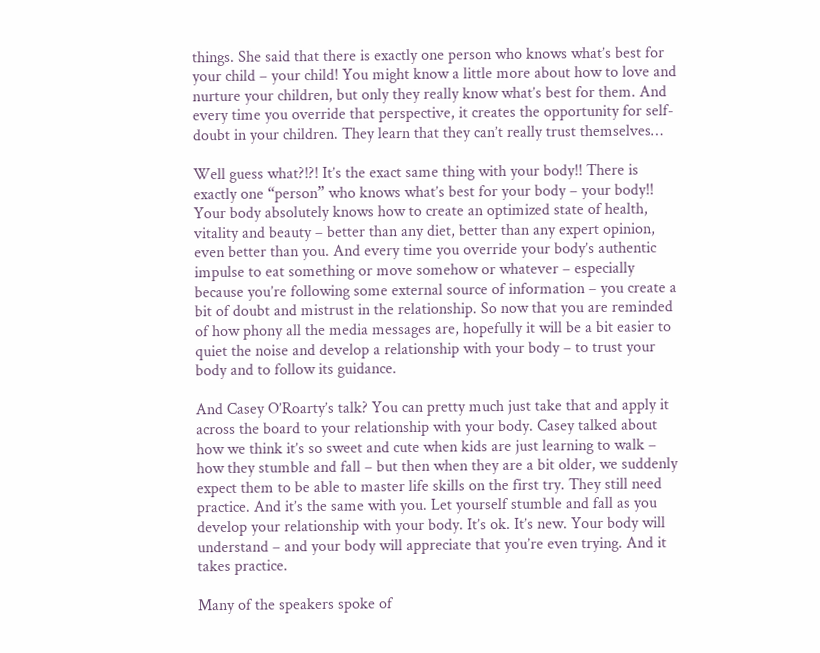things. She said that there is exactly one person who knows what’s best for your child – your child! You might know a little more about how to love and nurture your children, but only they really know what’s best for them. And every time you override that perspective, it creates the opportunity for self-doubt in your children. They learn that they can’t really trust themselves…

Well guess what?!?! It’s the exact same thing with your body!! There is exactly one “person” who knows what’s best for your body – your body!! Your body absolutely knows how to create an optimized state of health, vitality and beauty – better than any diet, better than any expert opinion, even better than you. And every time you override your body’s authentic impulse to eat something or move somehow or whatever – especially because you’re following some external source of information – you create a bit of doubt and mistrust in the relationship. So now that you are reminded of how phony all the media messages are, hopefully it will be a bit easier to quiet the noise and develop a relationship with your body – to trust your body and to follow its guidance.

And Casey O’Roarty’s talk? You can pretty much just take that and apply it across the board to your relationship with your body. Casey talked about how we think it’s so sweet and cute when kids are just learning to walk – how they stumble and fall – but then when they are a bit older, we suddenly expect them to be able to master life skills on the first try. They still need practice. And it’s the same with you. Let yourself stumble and fall as you develop your relationship with your body. It’s ok. It’s new. Your body will understand – and your body will appreciate that you’re even trying. And it takes practice.

Many of the speakers spoke of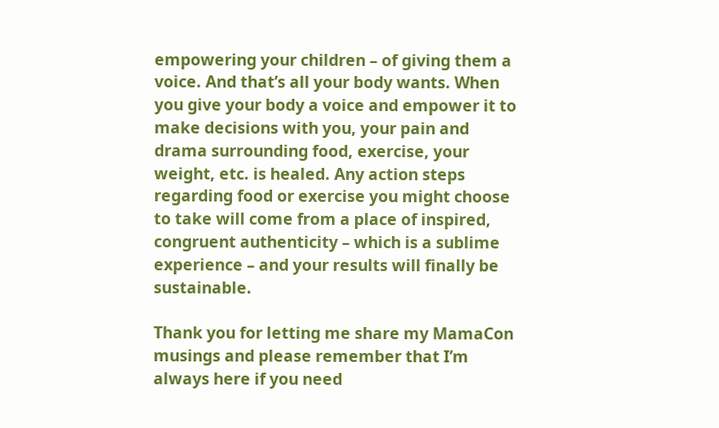empowering your children – of giving them a voice. And that’s all your body wants. When you give your body a voice and empower it to make decisions with you, your pain and drama surrounding food, exercise, your weight, etc. is healed. Any action steps regarding food or exercise you might choose to take will come from a place of inspired, congruent authenticity – which is a sublime experience – and your results will finally be sustainable.

Thank you for letting me share my MamaCon musings and please remember that I’m always here if you need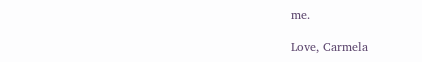me.

Love, Carmela